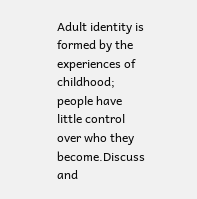Adult identity is formed by the experiences of childhood; people have little control over who they become.Discuss and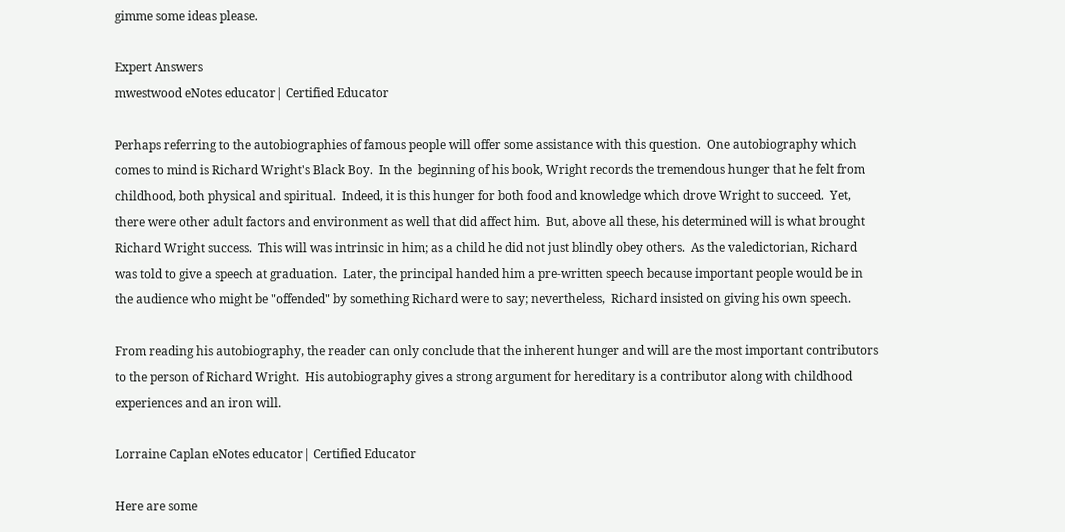gimme some ideas please.

Expert Answers
mwestwood eNotes educator| Certified Educator

Perhaps referring to the autobiographies of famous people will offer some assistance with this question.  One autobiography which comes to mind is Richard Wright's Black Boy.  In the  beginning of his book, Wright records the tremendous hunger that he felt from childhood, both physical and spiritual.  Indeed, it is this hunger for both food and knowledge which drove Wright to succeed.  Yet, there were other adult factors and environment as well that did affect him.  But, above all these, his determined will is what brought Richard Wright success.  This will was intrinsic in him; as a child he did not just blindly obey others.  As the valedictorian, Richard was told to give a speech at graduation.  Later, the principal handed him a pre-written speech because important people would be in the audience who might be "offended" by something Richard were to say; nevertheless,  Richard insisted on giving his own speech.

From reading his autobiography, the reader can only conclude that the inherent hunger and will are the most important contributors to the person of Richard Wright.  His autobiography gives a strong argument for hereditary is a contributor along with childhood experiences and an iron will.

Lorraine Caplan eNotes educator| Certified Educator

Here are some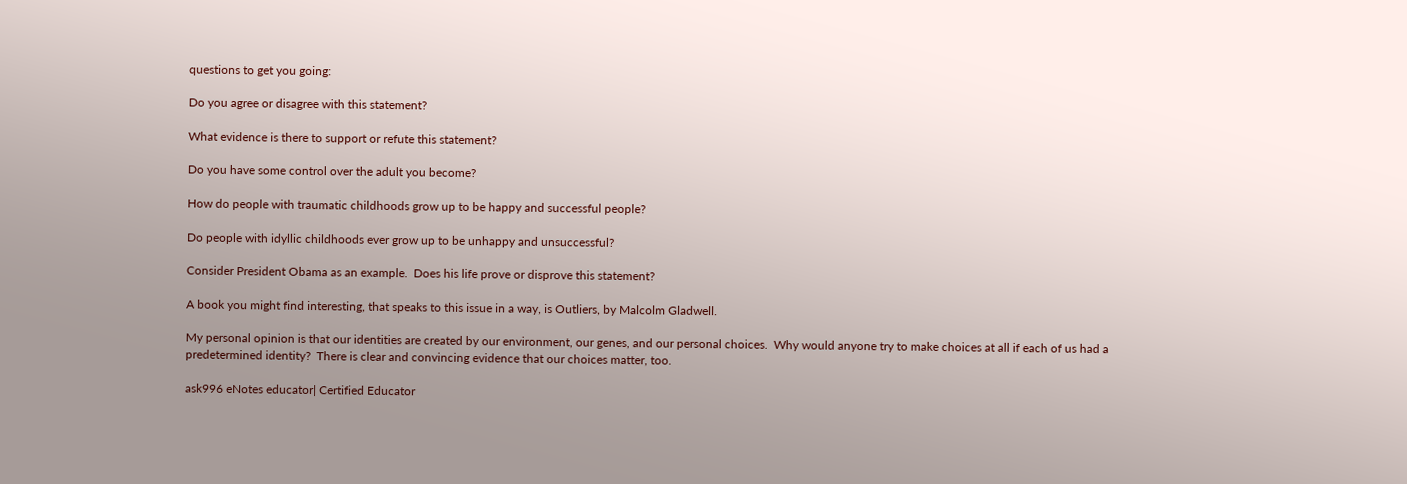questions to get you going:

Do you agree or disagree with this statement?

What evidence is there to support or refute this statement?

Do you have some control over the adult you become?

How do people with traumatic childhoods grow up to be happy and successful people?

Do people with idyllic childhoods ever grow up to be unhappy and unsuccessful?

Consider President Obama as an example.  Does his life prove or disprove this statement?

A book you might find interesting, that speaks to this issue in a way, is Outliers, by Malcolm Gladwell.

My personal opinion is that our identities are created by our environment, our genes, and our personal choices.  Why would anyone try to make choices at all if each of us had a predetermined identity?  There is clear and convincing evidence that our choices matter, too.

ask996 eNotes educator| Certified Educator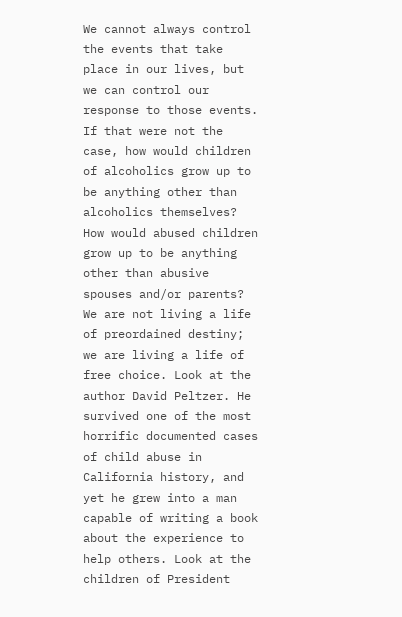We cannot always control the events that take place in our lives, but we can control our response to those events. If that were not the case, how would children of alcoholics grow up to be anything other than alcoholics themselves? How would abused children grow up to be anything other than abusive spouses and/or parents? We are not living a life of preordained destiny; we are living a life of free choice. Look at the author David Peltzer. He survived one of the most horrific documented cases of child abuse in California history, and yet he grew into a man capable of writing a book about the experience to help others. Look at the children of President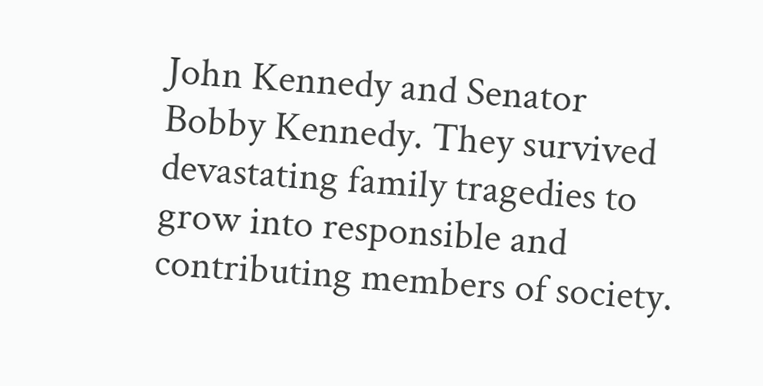John Kennedy and Senator Bobby Kennedy. They survived devastating family tragedies to grow into responsible and contributing members of society.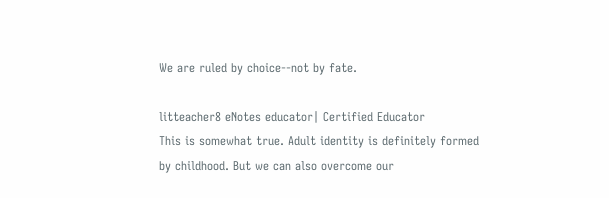We are ruled by choice--not by fate.

litteacher8 eNotes educator| Certified Educator
This is somewhat true. Adult identity is definitely formed by childhood. But we can also overcome our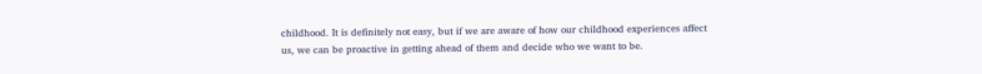childhood. It is definitely not easy, but if we are aware of how our childhood experiences affect us, we can be proactive in getting ahead of them and decide who we want to be.